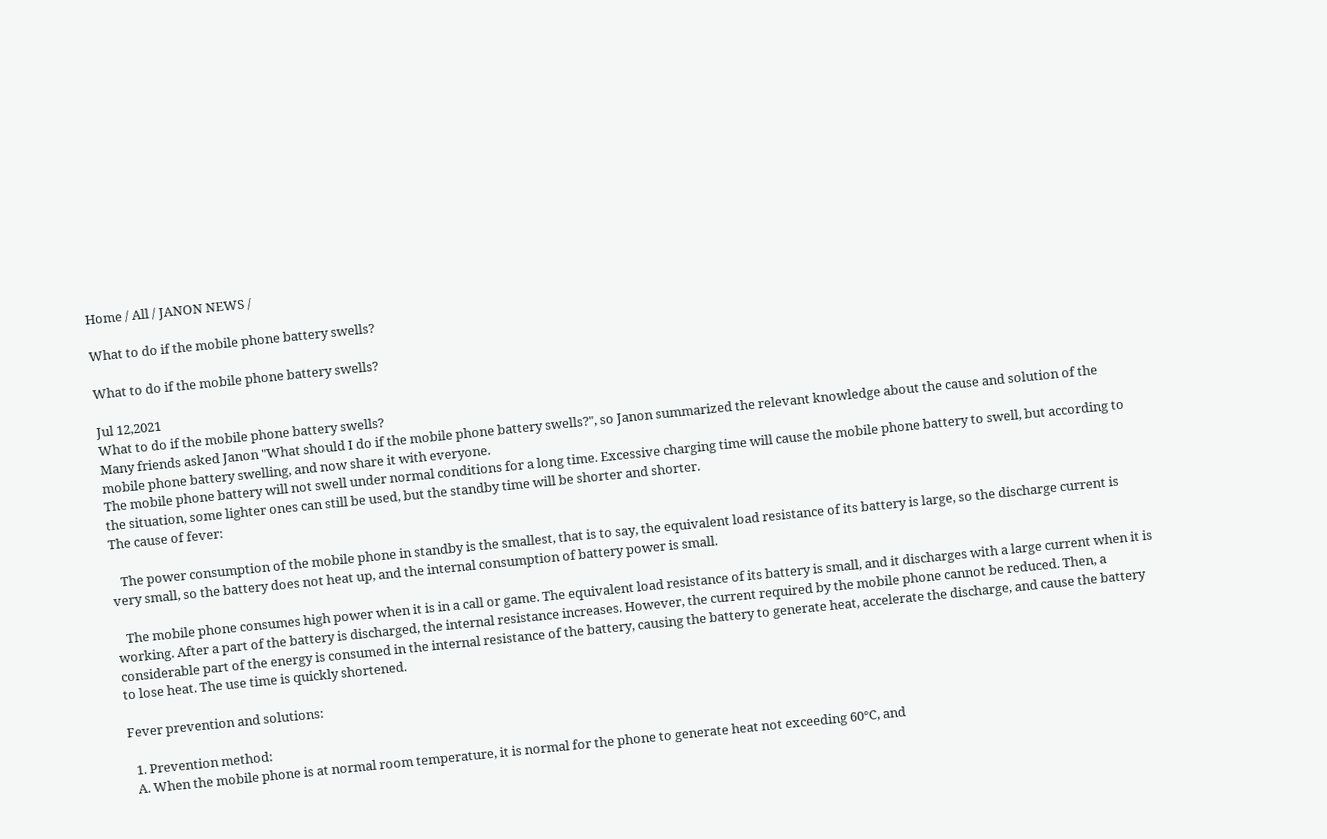Home / All / JANON NEWS /

What to do if the mobile phone battery swells?

What to do if the mobile phone battery swells?

Jul 12,2021
What to do if the mobile phone battery swells?
Many friends asked Janon "What should I do if the mobile phone battery swells?", so Janon summarized the relevant knowledge about the cause and solution of the mobile phone battery swelling, and now share it with everyone.
The mobile phone battery will not swell under normal conditions for a long time. Excessive charging time will cause the mobile phone battery to swell, but according to the situation, some lighter ones can still be used, but the standby time will be shorter and shorter.
The cause of fever:

   The power consumption of the mobile phone in standby is the smallest, that is to say, the equivalent load resistance of its battery is large, so the discharge current is very small, so the battery does not heat up, and the internal consumption of battery power is small.

   The mobile phone consumes high power when it is in a call or game. The equivalent load resistance of its battery is small, and it discharges with a large current when it is working. After a part of the battery is discharged, the internal resistance increases. However, the current required by the mobile phone cannot be reduced. Then, a considerable part of the energy is consumed in the internal resistance of the battery, causing the battery to generate heat, accelerate the discharge, and cause the battery to lose heat. The use time is quickly shortened.

Fever prevention and solutions:

  1. Prevention method:
  A. When the mobile phone is at normal room temperature, it is normal for the phone to generate heat not exceeding 60°C, and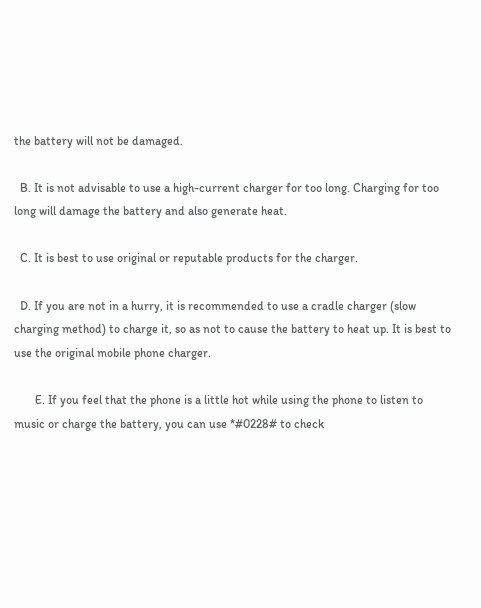the battery will not be damaged.

  B. It is not advisable to use a high-current charger for too long. Charging for too long will damage the battery and also generate heat.

  C. It is best to use original or reputable products for the charger.

  D. If you are not in a hurry, it is recommended to use a cradle charger (slow charging method) to charge it, so as not to cause the battery to heat up. It is best to use the original mobile phone charger.

       E. If you feel that the phone is a little hot while using the phone to listen to music or charge the battery, you can use *#0228# to check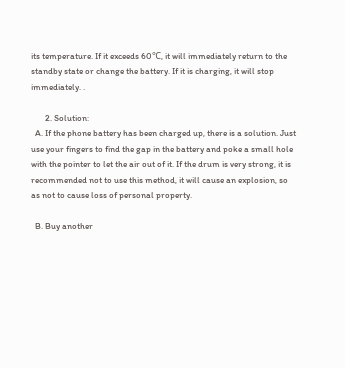its temperature. If it exceeds 60℃, it will immediately return to the standby state or change the battery. If it is charging, it will stop immediately. .

       2. Solution:
  A. If the phone battery has been charged up, there is a solution. Just use your fingers to find the gap in the battery and poke a small hole with the pointer to let the air out of it. If the drum is very strong, it is recommended not to use this method, it will cause an explosion, so as not to cause loss of personal property.

  B. Buy another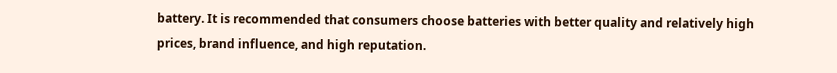battery. It is recommended that consumers choose batteries with better quality and relatively high prices, brand influence, and high reputation.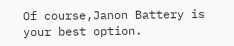Of course,Janon Battery is your best option.